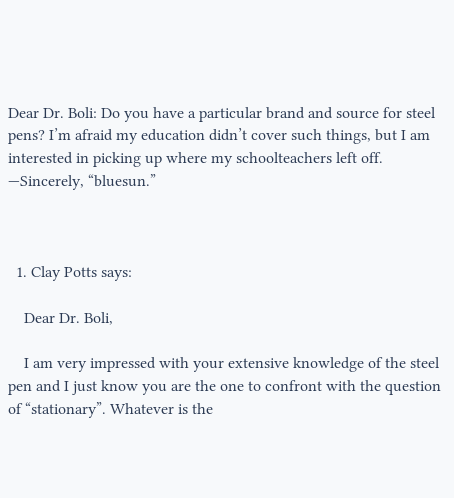Dear Dr. Boli: Do you have a particular brand and source for steel pens? I’m afraid my education didn’t cover such things, but I am interested in picking up where my schoolteachers left off. —Sincerely, “bluesun.”



  1. Clay Potts says:

    Dear Dr. Boli,

    I am very impressed with your extensive knowledge of the steel pen and I just know you are the one to confront with the question of “stationary”. Whatever is the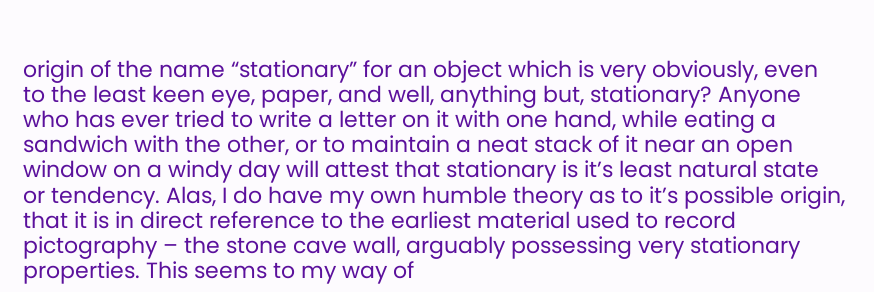origin of the name “stationary” for an object which is very obviously, even to the least keen eye, paper, and well, anything but, stationary? Anyone who has ever tried to write a letter on it with one hand, while eating a sandwich with the other, or to maintain a neat stack of it near an open window on a windy day will attest that stationary is it’s least natural state or tendency. Alas, I do have my own humble theory as to it’s possible origin, that it is in direct reference to the earliest material used to record pictography – the stone cave wall, arguably possessing very stationary properties. This seems to my way of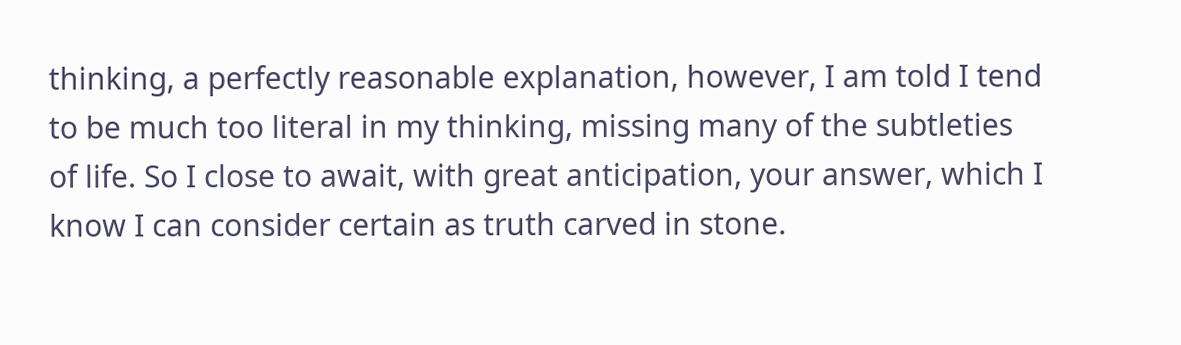thinking, a perfectly reasonable explanation, however, I am told I tend to be much too literal in my thinking, missing many of the subtleties of life. So I close to await, with great anticipation, your answer, which I know I can consider certain as truth carved in stone.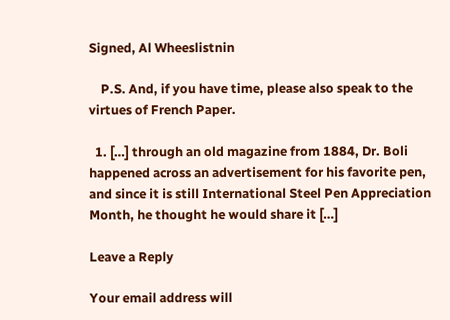Signed, Al Wheeslistnin

    P.S. And, if you have time, please also speak to the virtues of French Paper.

  1. […] through an old magazine from 1884, Dr. Boli happened across an advertisement for his favorite pen, and since it is still International Steel Pen Appreciation Month, he thought he would share it […]

Leave a Reply

Your email address will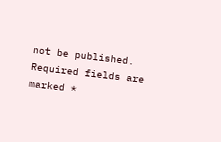not be published. Required fields are marked *